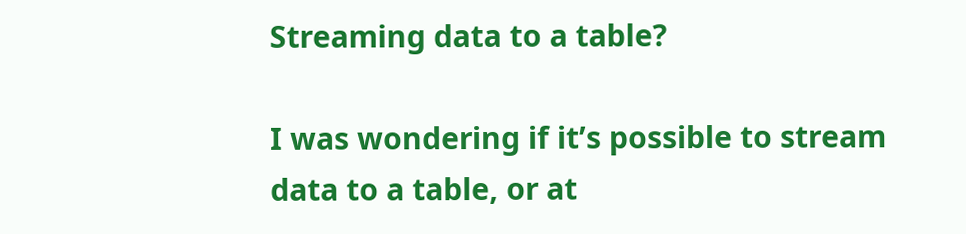Streaming data to a table?

I was wondering if it’s possible to stream data to a table, or at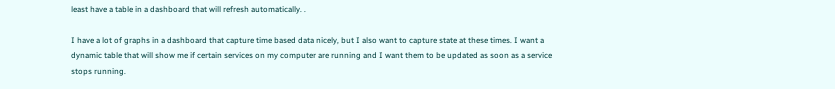least have a table in a dashboard that will refresh automatically. .

I have a lot of graphs in a dashboard that capture time based data nicely, but I also want to capture state at these times. I want a dynamic table that will show me if certain services on my computer are running and I want them to be updated as soon as a service stops running.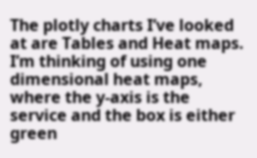The plotly charts I’ve looked at are Tables and Heat maps. I’m thinking of using one dimensional heat maps, where the y-axis is the service and the box is either green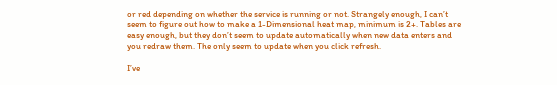or red depending on whether the service is running or not. Strangely enough, I can’t seem to figure out how to make a 1-Dimensional heat map, minimum is 2+. Tables are easy enough, but they don’t seem to update automatically when new data enters and you redraw them. The only seem to update when you click refresh.

I’ve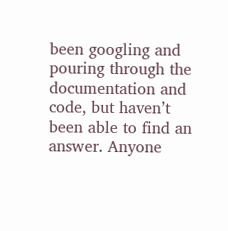been googling and pouring through the documentation and code, but haven’t been able to find an answer. Anyone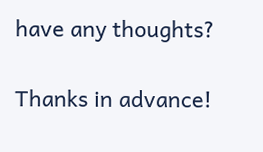have any thoughts?

Thanks in advance!